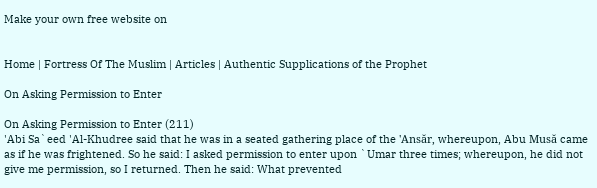Make your own free website on


Home | Fortress Of The Muslim | Articles | Authentic Supplications of the Prophet

On Asking Permission to Enter

On Asking Permission to Enter (211)
'Abi Sa`eed 'Al-Khudree said that he was in a seated gathering place of the 'Ansăr, whereupon, Abu Musă came as if he was frightened. So he said: I asked permission to enter upon `Umar three times; whereupon, he did not give me permission, so I returned. Then he said: What prevented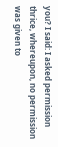you? I said: I asked permission thrice, whereupon, no permission was given to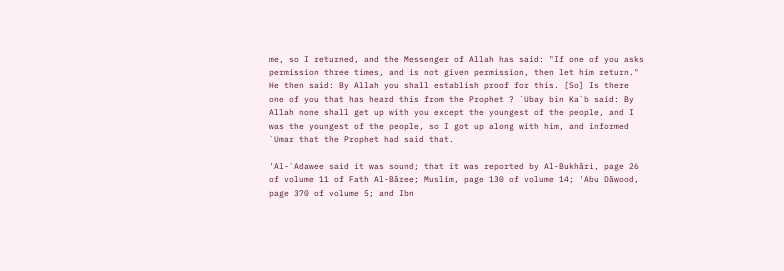me, so I returned, and the Messenger of Allah has said: "If one of you asks permission three times, and is not given permission, then let him return." He then said: By Allah you shall establish proof for this. [So] Is there one of you that has heard this from the Prophet ? `Ubay bin Ka`b said: By Allah none shall get up with you except the youngest of the people, and I was the youngest of the people, so I got up along with him, and informed `Umar that the Prophet had said that.

'Al-`Adawee said it was sound; that it was reported by Al-Bukhări, page 26 of volume 11 of Fath Al-Băree; Muslim, page 130 of volume 14; 'Abu Dăwood, page 370 of volume 5; and Ibn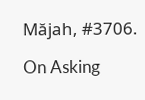Măjah, #3706.

On Asking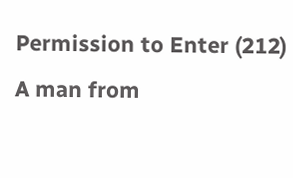Permission to Enter (212)
A man from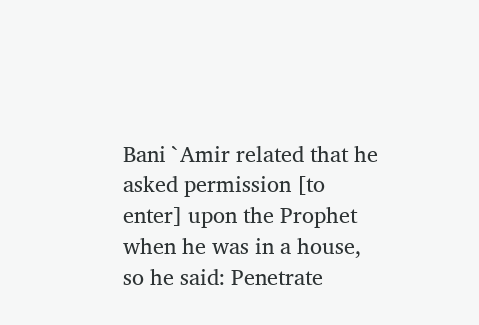Bani `Amir related that he asked permission [to enter] upon the Prophet when he was in a house, so he said: Penetrate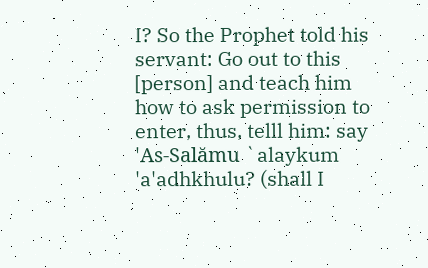I? So the Prophet told his servant: Go out to this [person] and teach him how to ask permission to enter, thus, telll him: say 'As-Salămu `alaykum 'a'adhkhulu? (shall I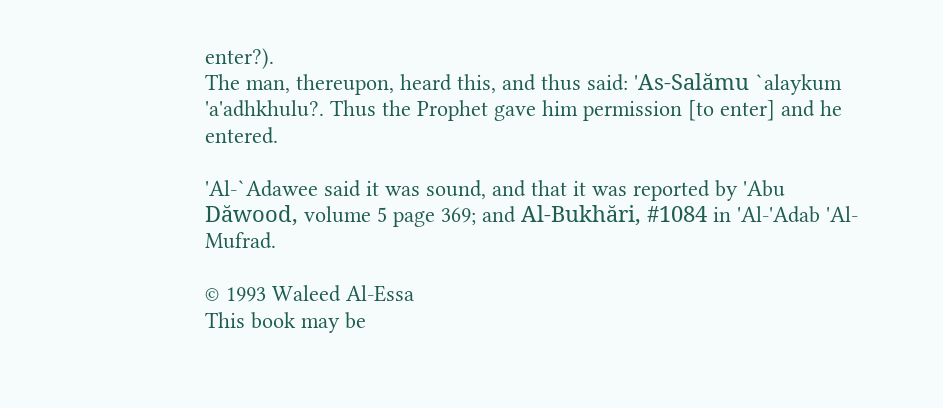enter?).
The man, thereupon, heard this, and thus said: 'As-Salămu `alaykum 'a'adhkhulu?. Thus the Prophet gave him permission [to enter] and he entered.

'Al-`Adawee said it was sound, and that it was reported by 'Abu Dăwood, volume 5 page 369; and Al-Bukhări, #1084 in 'Al-'Adab 'Al-Mufrad.

© 1993 Waleed Al-Essa
This book may be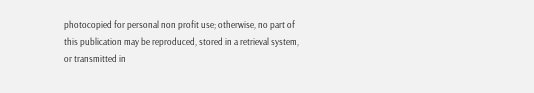photocopied for personal non profit use; otherwise, no part of this publication may be reproduced, stored in a retrieval system, or transmitted in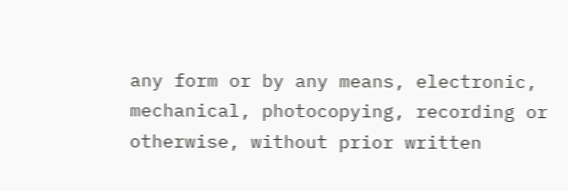any form or by any means, electronic, mechanical, photocopying, recording or otherwise, without prior written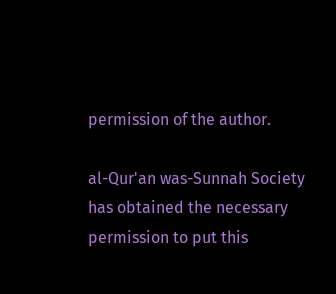permission of the author.

al-Qur'an was-Sunnah Society has obtained the necessary permission to put this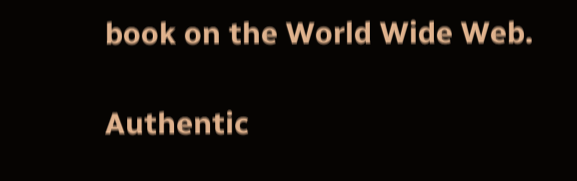book on the World Wide Web.

Authentic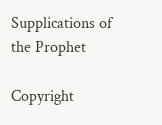Supplications of the Prophet

Copyright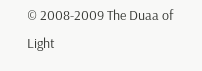© 2008-2009 The Duaa of Light